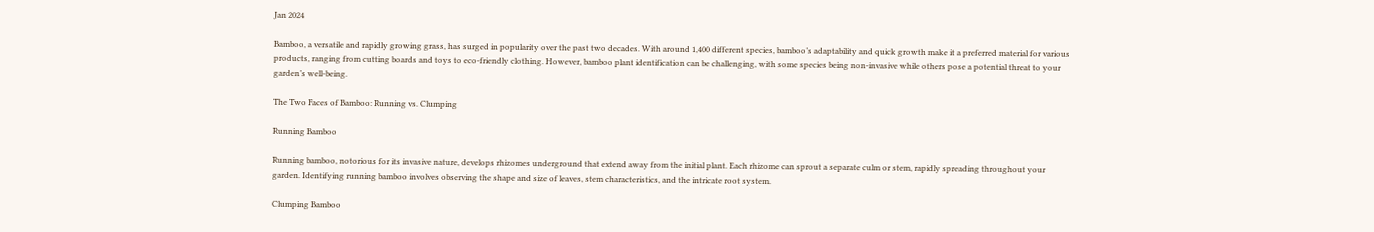Jan 2024

Bamboo, a versatile and rapidly growing grass, has surged in popularity over the past two decades. With around 1,400 different species, bamboo’s adaptability and quick growth make it a preferred material for various products, ranging from cutting boards and toys to eco-friendly clothing. However, bamboo plant identification can be challenging, with some species being non-invasive while others pose a potential threat to your garden’s well-being.

The Two Faces of Bamboo: Running vs. Clumping

Running Bamboo

Running bamboo, notorious for its invasive nature, develops rhizomes underground that extend away from the initial plant. Each rhizome can sprout a separate culm or stem, rapidly spreading throughout your garden. Identifying running bamboo involves observing the shape and size of leaves, stem characteristics, and the intricate root system.

Clumping Bamboo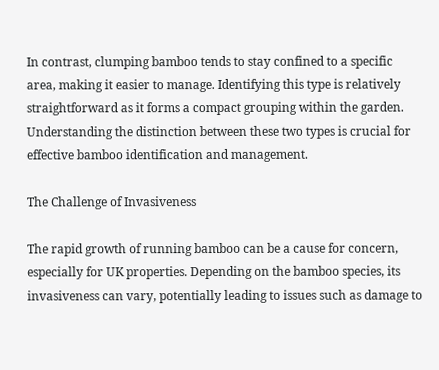In contrast, clumping bamboo tends to stay confined to a specific area, making it easier to manage. Identifying this type is relatively straightforward as it forms a compact grouping within the garden. Understanding the distinction between these two types is crucial for effective bamboo identification and management.

The Challenge of Invasiveness

The rapid growth of running bamboo can be a cause for concern, especially for UK properties. Depending on the bamboo species, its invasiveness can vary, potentially leading to issues such as damage to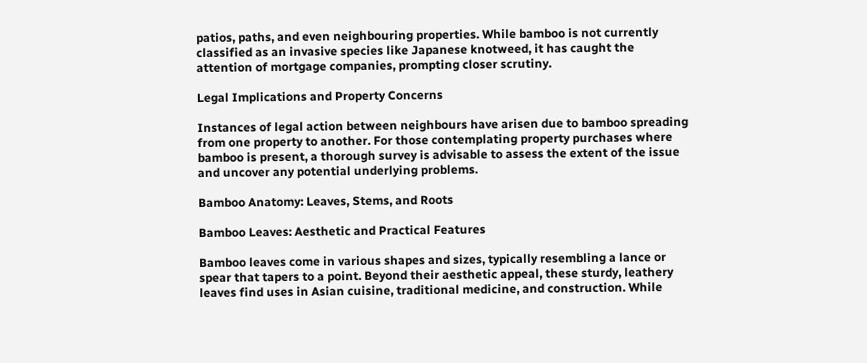patios, paths, and even neighbouring properties. While bamboo is not currently classified as an invasive species like Japanese knotweed, it has caught the attention of mortgage companies, prompting closer scrutiny.

Legal Implications and Property Concerns

Instances of legal action between neighbours have arisen due to bamboo spreading from one property to another. For those contemplating property purchases where bamboo is present, a thorough survey is advisable to assess the extent of the issue and uncover any potential underlying problems.

Bamboo Anatomy: Leaves, Stems, and Roots

Bamboo Leaves: Aesthetic and Practical Features

Bamboo leaves come in various shapes and sizes, typically resembling a lance or spear that tapers to a point. Beyond their aesthetic appeal, these sturdy, leathery leaves find uses in Asian cuisine, traditional medicine, and construction. While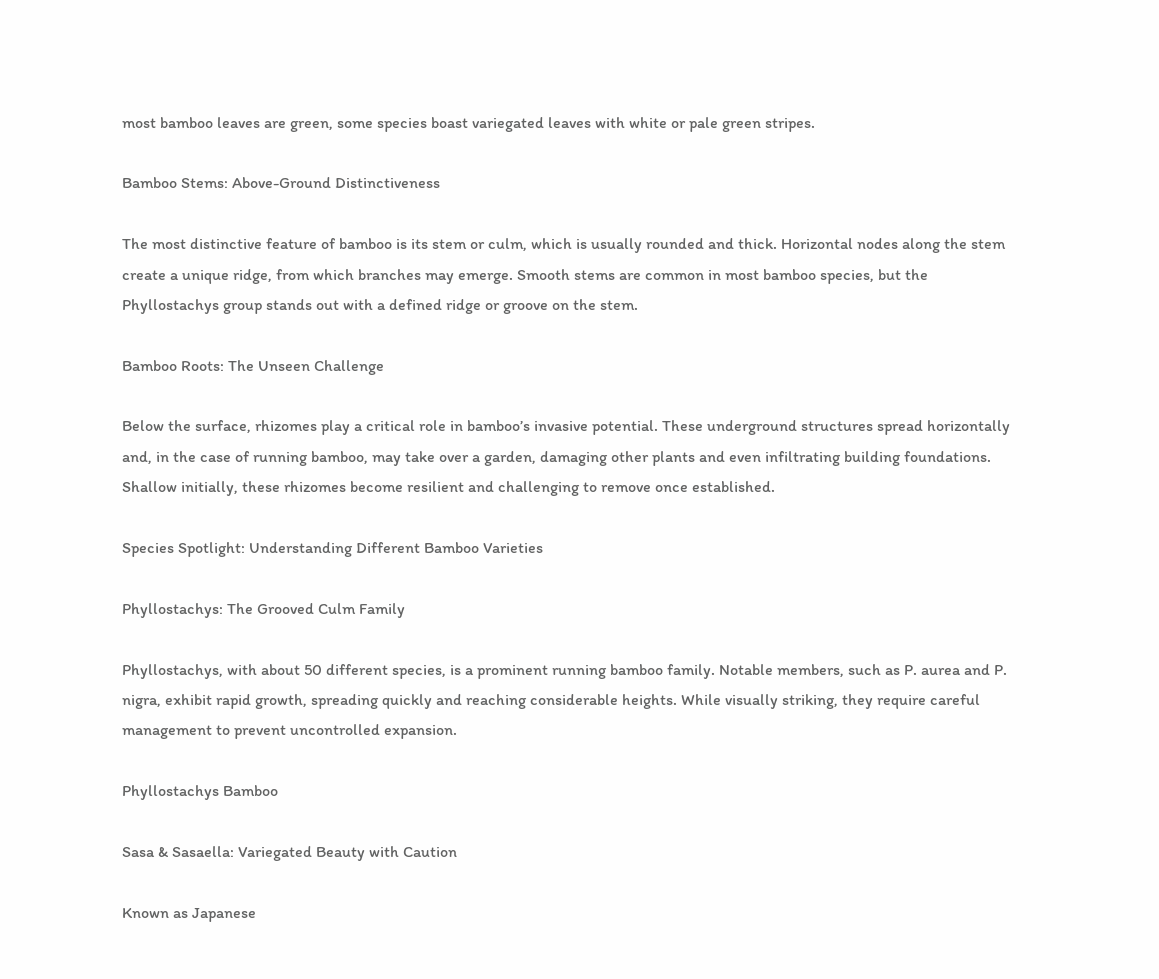most bamboo leaves are green, some species boast variegated leaves with white or pale green stripes.

Bamboo Stems: Above-Ground Distinctiveness

The most distinctive feature of bamboo is its stem or culm, which is usually rounded and thick. Horizontal nodes along the stem create a unique ridge, from which branches may emerge. Smooth stems are common in most bamboo species, but the Phyllostachys group stands out with a defined ridge or groove on the stem.

Bamboo Roots: The Unseen Challenge

Below the surface, rhizomes play a critical role in bamboo’s invasive potential. These underground structures spread horizontally and, in the case of running bamboo, may take over a garden, damaging other plants and even infiltrating building foundations. Shallow initially, these rhizomes become resilient and challenging to remove once established.

Species Spotlight: Understanding Different Bamboo Varieties

Phyllostachys: The Grooved Culm Family

Phyllostachys, with about 50 different species, is a prominent running bamboo family. Notable members, such as P. aurea and P. nigra, exhibit rapid growth, spreading quickly and reaching considerable heights. While visually striking, they require careful management to prevent uncontrolled expansion.

Phyllostachys Bamboo

Sasa & Sasaella: Variegated Beauty with Caution

Known as Japanese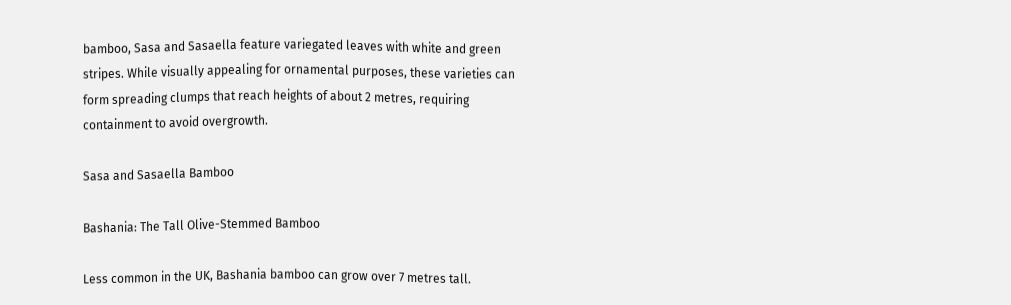bamboo, Sasa and Sasaella feature variegated leaves with white and green stripes. While visually appealing for ornamental purposes, these varieties can form spreading clumps that reach heights of about 2 metres, requiring containment to avoid overgrowth.

Sasa and Sasaella Bamboo

Bashania: The Tall Olive-Stemmed Bamboo

Less common in the UK, Bashania bamboo can grow over 7 metres tall.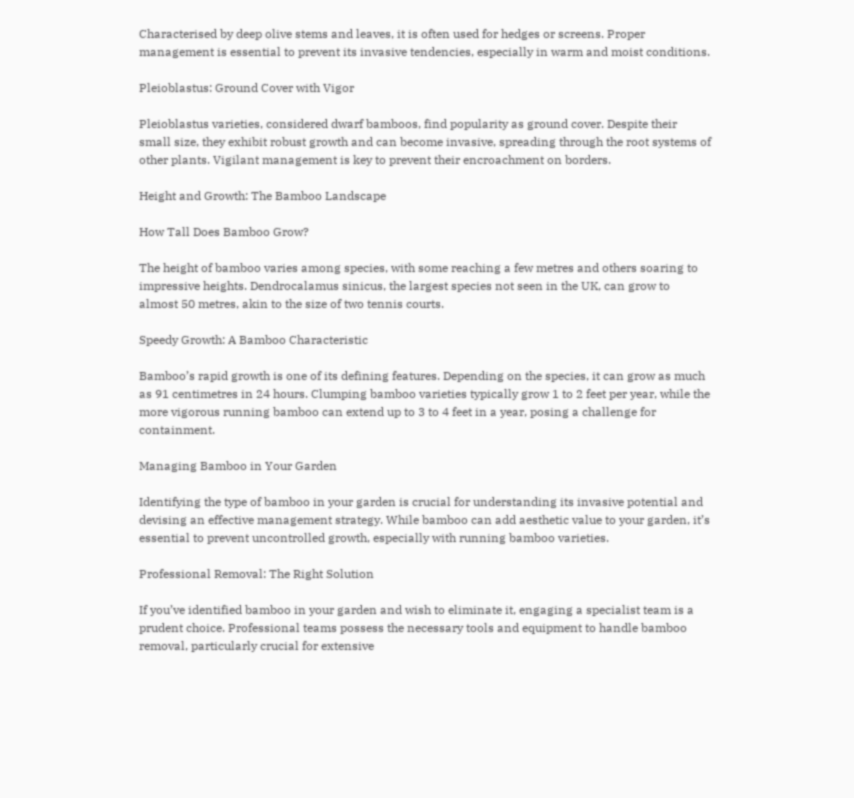Characterised by deep olive stems and leaves, it is often used for hedges or screens. Proper management is essential to prevent its invasive tendencies, especially in warm and moist conditions.

Pleioblastus: Ground Cover with Vigor

Pleioblastus varieties, considered dwarf bamboos, find popularity as ground cover. Despite their small size, they exhibit robust growth and can become invasive, spreading through the root systems of other plants. Vigilant management is key to prevent their encroachment on borders.

Height and Growth: The Bamboo Landscape

How Tall Does Bamboo Grow?

The height of bamboo varies among species, with some reaching a few metres and others soaring to impressive heights. Dendrocalamus sinicus, the largest species not seen in the UK, can grow to almost 50 metres, akin to the size of two tennis courts.

Speedy Growth: A Bamboo Characteristic

Bamboo’s rapid growth is one of its defining features. Depending on the species, it can grow as much as 91 centimetres in 24 hours. Clumping bamboo varieties typically grow 1 to 2 feet per year, while the more vigorous running bamboo can extend up to 3 to 4 feet in a year, posing a challenge for containment.

Managing Bamboo in Your Garden

Identifying the type of bamboo in your garden is crucial for understanding its invasive potential and devising an effective management strategy. While bamboo can add aesthetic value to your garden, it’s essential to prevent uncontrolled growth, especially with running bamboo varieties.

Professional Removal: The Right Solution

If you’ve identified bamboo in your garden and wish to eliminate it, engaging a specialist team is a prudent choice. Professional teams possess the necessary tools and equipment to handle bamboo removal, particularly crucial for extensive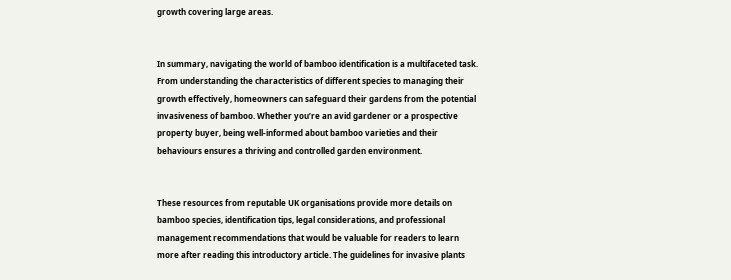growth covering large areas.


In summary, navigating the world of bamboo identification is a multifaceted task. From understanding the characteristics of different species to managing their growth effectively, homeowners can safeguard their gardens from the potential invasiveness of bamboo. Whether you’re an avid gardener or a prospective property buyer, being well-informed about bamboo varieties and their behaviours ensures a thriving and controlled garden environment.


These resources from reputable UK organisations provide more details on bamboo species, identification tips, legal considerations, and professional management recommendations that would be valuable for readers to learn more after reading this introductory article. The guidelines for invasive plants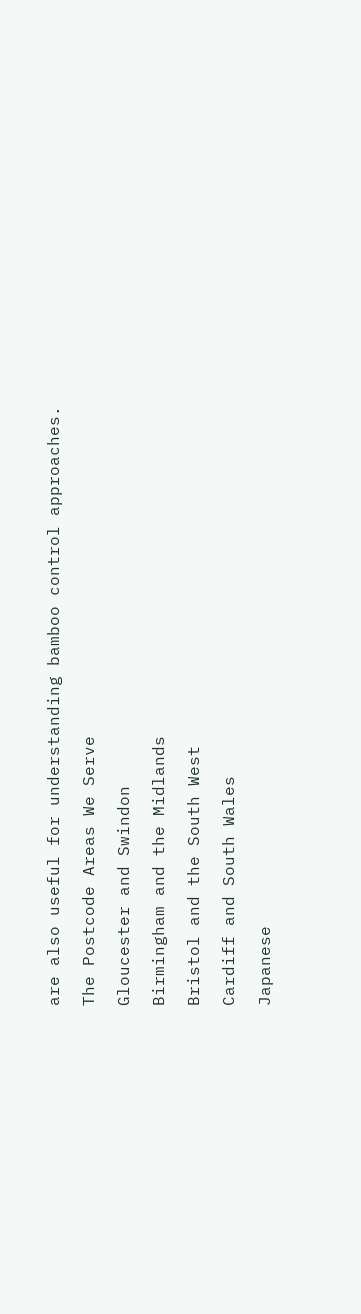are also useful for understanding bamboo control approaches.

The Postcode Areas We Serve

Gloucester and Swindon

Birmingham and the Midlands

Bristol and the South West

Cardiff and South Wales

Japanese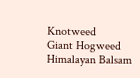Knotweed
Giant Hogweed
Himalayan Balsam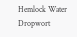Hemlock Water Dropwort